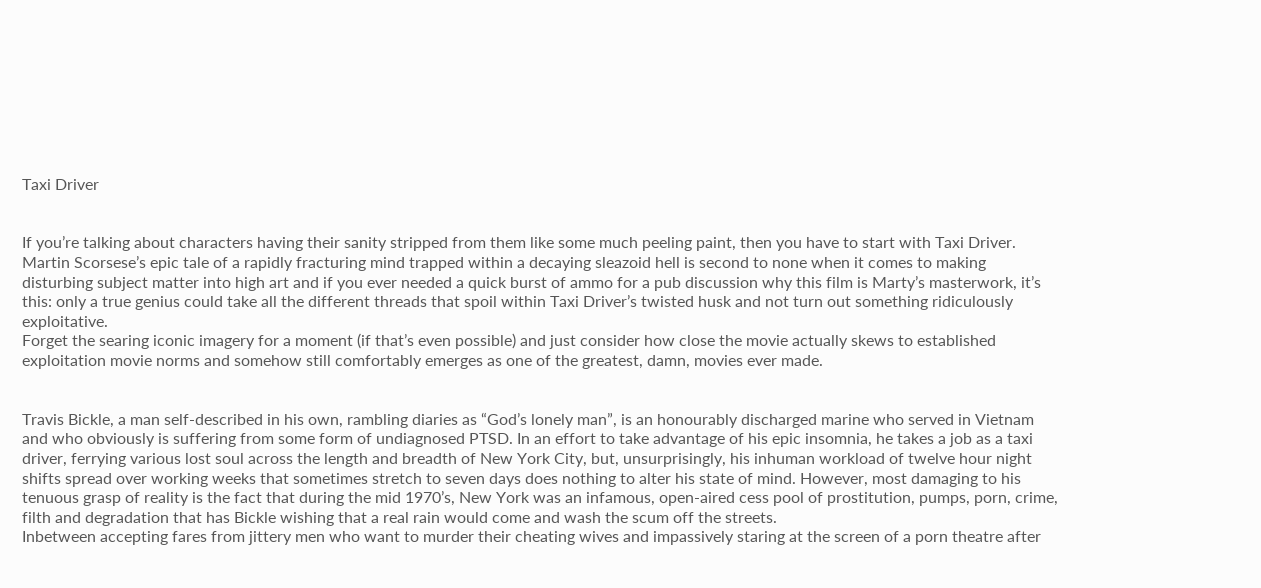Taxi Driver


If you’re talking about characters having their sanity stripped from them like some much peeling paint, then you have to start with Taxi Driver.
Martin Scorsese’s epic tale of a rapidly fracturing mind trapped within a decaying sleazoid hell is second to none when it comes to making disturbing subject matter into high art and if you ever needed a quick burst of ammo for a pub discussion why this film is Marty’s masterwork, it’s this: only a true genius could take all the different threads that spoil within Taxi Driver’s twisted husk and not turn out something ridiculously exploitative.
Forget the searing iconic imagery for a moment (if that’s even possible) and just consider how close the movie actually skews to established exploitation movie norms and somehow still comfortably emerges as one of the greatest, damn, movies ever made.


Travis Bickle, a man self-described in his own, rambling diaries as “God’s lonely man”, is an honourably discharged marine who served in Vietnam and who obviously is suffering from some form of undiagnosed PTSD. In an effort to take advantage of his epic insomnia, he takes a job as a taxi driver, ferrying various lost soul across the length and breadth of New York City, but, unsurprisingly, his inhuman workload of twelve hour night shifts spread over working weeks that sometimes stretch to seven days does nothing to alter his state of mind. However, most damaging to his tenuous grasp of reality is the fact that during the mid 1970’s, New York was an infamous, open-aired cess pool of prostitution, pumps, porn, crime, filth and degradation that has Bickle wishing that a real rain would come and wash the scum off the streets.
Inbetween accepting fares from jittery men who want to murder their cheating wives and impassively staring at the screen of a porn theatre after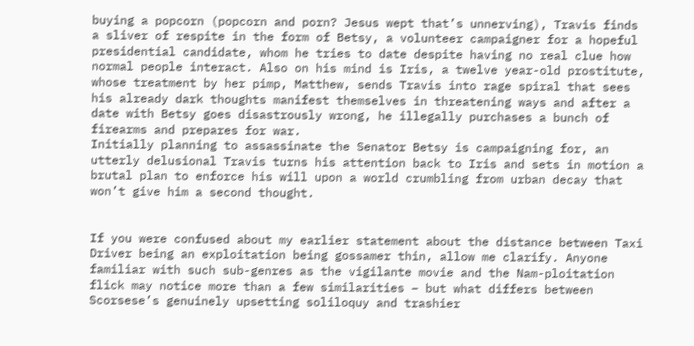buying a popcorn (popcorn and porn? Jesus wept that’s unnerving), Travis finds a sliver of respite in the form of Betsy, a volunteer campaigner for a hopeful presidential candidate, whom he tries to date despite having no real clue how normal people interact. Also on his mind is Iris, a twelve year-old prostitute, whose treatment by her pimp, Matthew, sends Travis into rage spiral that sees his already dark thoughts manifest themselves in threatening ways and after a date with Betsy goes disastrously wrong, he illegally purchases a bunch of firearms and prepares for war.
Initially planning to assassinate the Senator Betsy is campaigning for, an utterly delusional Travis turns his attention back to Iris and sets in motion a brutal plan to enforce his will upon a world crumbling from urban decay that won’t give him a second thought.


If you were confused about my earlier statement about the distance between Taxi Driver being an exploitation being gossamer thin, allow me clarify. Anyone familiar with such sub-genres as the vigilante movie and the Nam-ploitation flick may notice more than a few similarities – but what differs between Scorsese’s genuinely upsetting soliloquy and trashier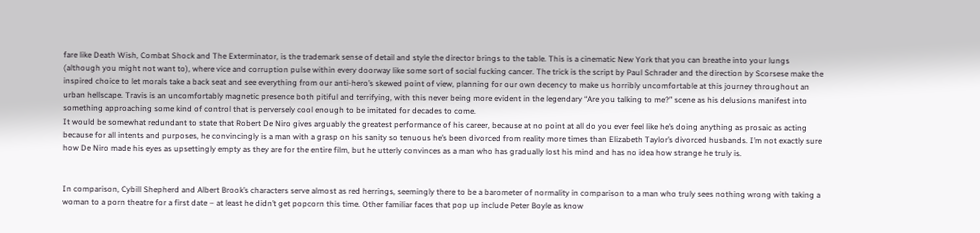fare like Death Wish, Combat Shock and The Exterminator, is the trademark sense of detail and style the director brings to the table. This is a cinematic New York that you can breathe into your lungs (although you might not want to), where vice and corruption pulse within every doorway like some sort of social fucking cancer. The trick is the script by Paul Schrader and the direction by Scorsese make the inspired choice to let morals take a back seat and see everything from our anti-hero’s skewed point of view, planning for our own decency to make us horribly uncomfortable at this journey throughout an urban hellscape. Travis is an uncomfortably magnetic presence both pitiful and terrifying, with this never being more evident in the legendary “Are you talking to me?” scene as his delusions manifest into something approaching some kind of control that is perversely cool enough to be imitated for decades to come.
It would be somewhat redundant to state that Robert De Niro gives arguably the greatest performance of his career, because at no point at all do you ever feel like he’s doing anything as prosaic as acting because for all intents and purposes, he convincingly is a man with a grasp on his sanity so tenuous he’s been divorced from reality more times than Elizabeth Taylor’s divorced husbands. I’m not exactly sure how De Niro made his eyes as upsettingly empty as they are for the entire film, but he utterly convinces as a man who has gradually lost his mind and has no idea how strange he truly is.


In comparison, Cybill Shepherd and Albert Brook’s characters serve almost as red herrings, seemingly there to be a barometer of normality in comparison to a man who truly sees nothing wrong with taking a woman to a porn theatre for a first date – at least he didn’t get popcorn this time. Other familiar faces that pop up include Peter Boyle as know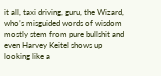it all, taxi driving, guru, the Wizard, who’s misguided words of wisdom mostly stem from pure bullshit and even Harvey Keitel shows up looking like a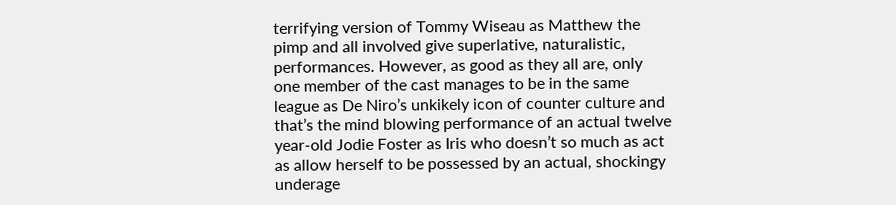terrifying version of Tommy Wiseau as Matthew the pimp and all involved give superlative, naturalistic, performances. However, as good as they all are, only one member of the cast manages to be in the same league as De Niro’s unkikely icon of counter culture and that’s the mind blowing performance of an actual twelve year-old Jodie Foster as Iris who doesn’t so much as act as allow herself to be possessed by an actual, shockingy underage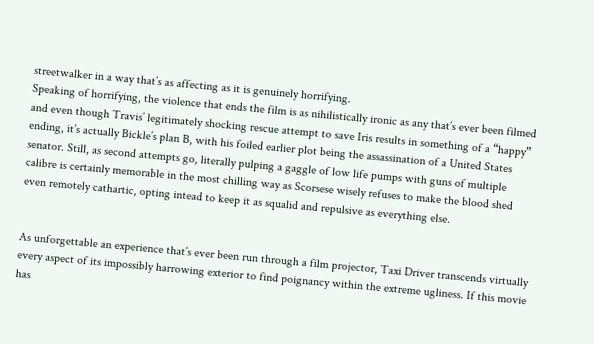streetwalker in a way that’s as affecting as it is genuinely horrifying.
Speaking of horrifying, the violence that ends the film is as nihilistically ironic as any that’s ever been filmed and even though Travis’ legitimately shocking rescue attempt to save Iris results in something of a “happy” ending, it’s actually Bickle’s plan B, with his foiled earlier plot being the assassination of a United States senator. Still, as second attempts go, literally pulping a gaggle of low life pumps with guns of multiple calibre is certainly memorable in the most chilling way as Scorsese wisely refuses to make the blood shed even remotely cathartic, opting intead to keep it as squalid and repulsive as everything else.


As unforgettable an experience that’s ever been run through a film projector, Taxi Driver transcends virtually every aspect of its impossibly harrowing exterior to find poignancy within the extreme ugliness. If this movie has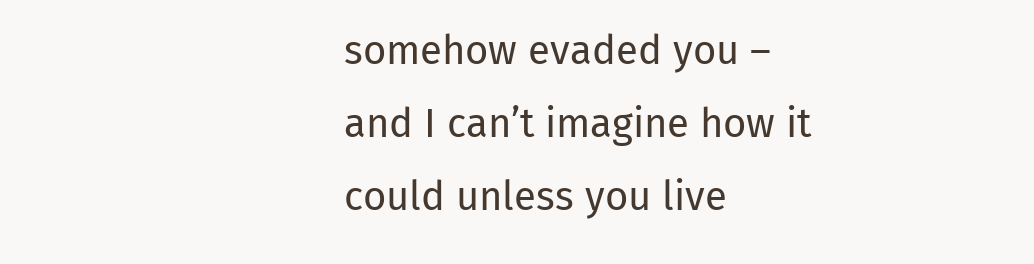somehow evaded you – and I can’t imagine how it could unless you live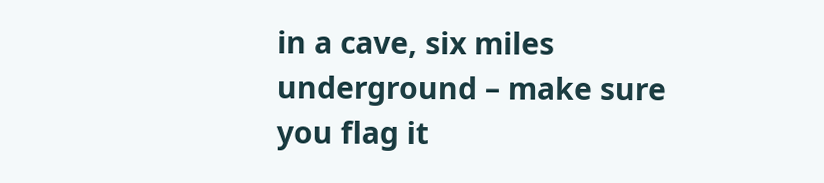in a cave, six miles underground – make sure you flag it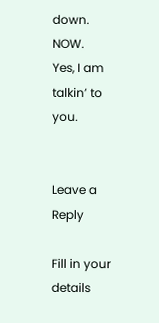down. NOW.
Yes, I am talkin’ to you.


Leave a Reply

Fill in your details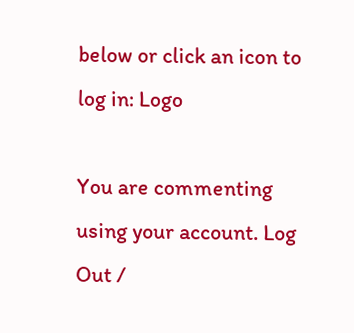below or click an icon to log in: Logo

You are commenting using your account. Log Out /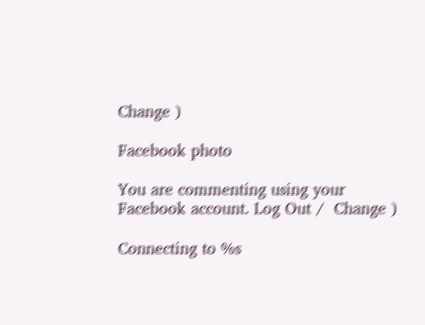Change )

Facebook photo

You are commenting using your Facebook account. Log Out /  Change )

Connecting to %s